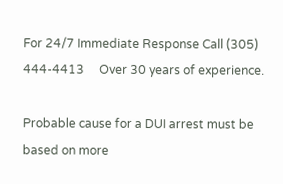For 24/7 Immediate Response Call (305) 444-4413     Over 30 years of experience.

Probable cause for a DUI arrest must be based on more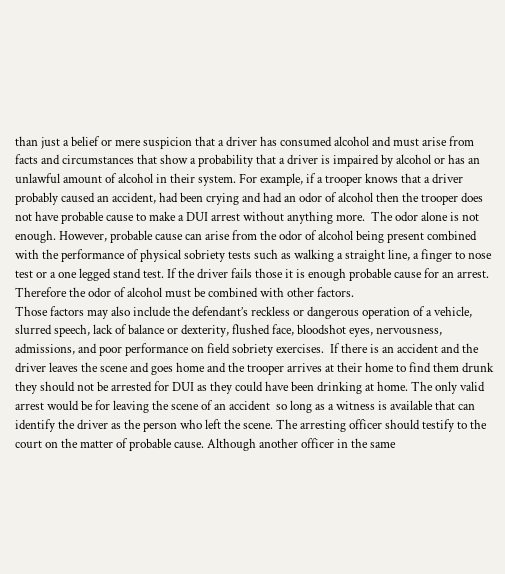than just a belief or mere suspicion that a driver has consumed alcohol and must arise from facts and circumstances that show a probability that a driver is impaired by alcohol or has an unlawful amount of alcohol in their system. For example, if a trooper knows that a driver probably caused an accident, had been crying and had an odor of alcohol then the trooper does not have probable cause to make a DUI arrest without anything more.  The odor alone is not enough. However, probable cause can arise from the odor of alcohol being present combined with the performance of physical sobriety tests such as walking a straight line, a finger to nose test or a one legged stand test. If the driver fails those it is enough probable cause for an arrest.
Therefore the odor of alcohol must be combined with other factors.
Those factors may also include the defendant’s reckless or dangerous operation of a vehicle, slurred speech, lack of balance or dexterity, flushed face, bloodshot eyes, nervousness, admissions, and poor performance on field sobriety exercises.  If there is an accident and the driver leaves the scene and goes home and the trooper arrives at their home to find them drunk they should not be arrested for DUI as they could have been drinking at home. The only valid arrest would be for leaving the scene of an accident  so long as a witness is available that can identify the driver as the person who left the scene. The arresting officer should testify to the court on the matter of probable cause. Although another officer in the same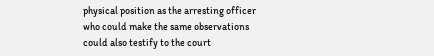physical position as the arresting officer who could make the same observations could also testify to the court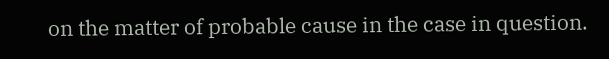on the matter of probable cause in the case in question.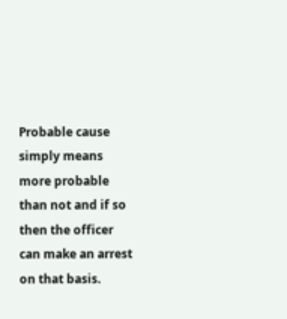Probable cause simply means more probable than not and if so then the officer can make an arrest on that basis.